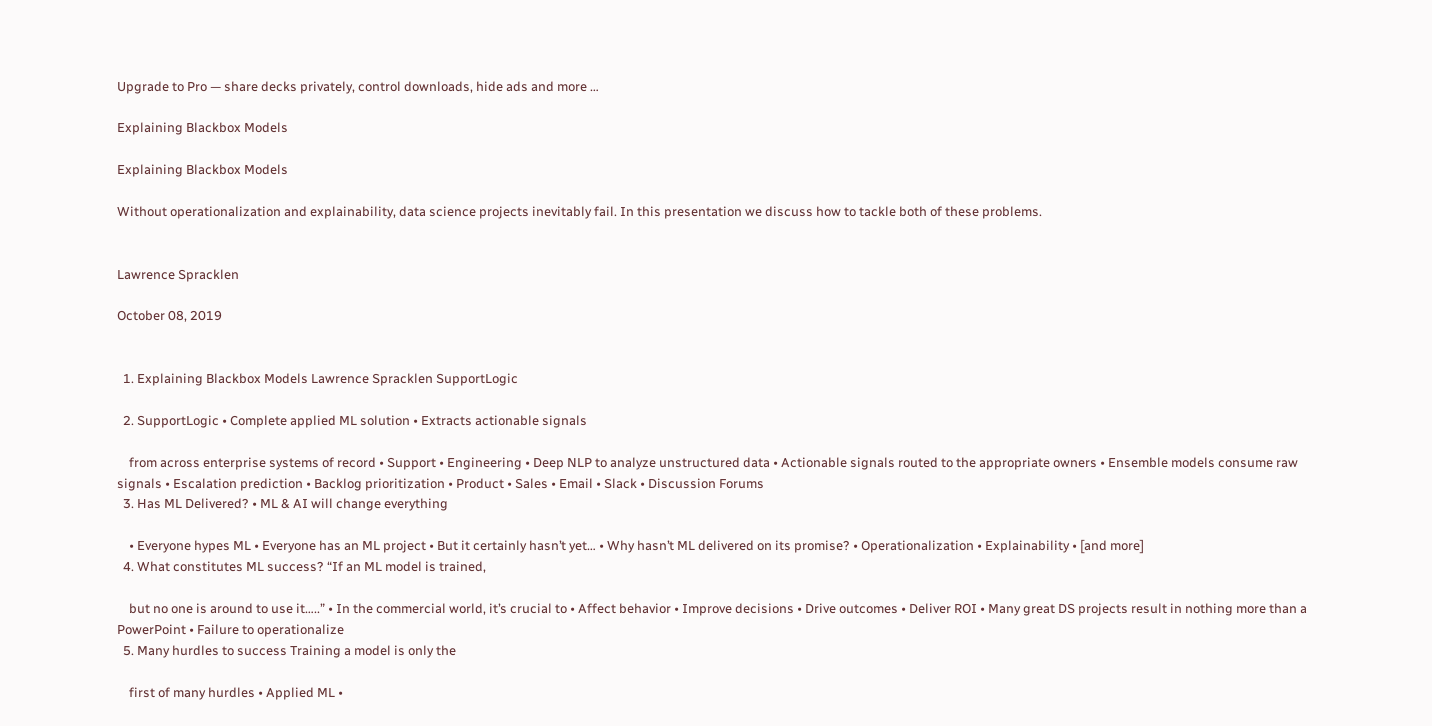Upgrade to Pro — share decks privately, control downloads, hide ads and more …

Explaining Blackbox Models

Explaining Blackbox Models

Without operationalization and explainability, data science projects inevitably fail. In this presentation we discuss how to tackle both of these problems.


Lawrence Spracklen

October 08, 2019


  1. Explaining Blackbox Models Lawrence Spracklen SupportLogic

  2. SupportLogic • Complete applied ML solution • Extracts actionable signals

    from across enterprise systems of record • Support • Engineering • Deep NLP to analyze unstructured data • Actionable signals routed to the appropriate owners • Ensemble models consume raw signals • Escalation prediction • Backlog prioritization • Product • Sales • Email • Slack • Discussion Forums
  3. Has ML Delivered? • ML & AI will change everything

    • Everyone hypes ML • Everyone has an ML project • But it certainly hasn’t yet… • Why hasn’t ML delivered on its promise? • Operationalization • Explainability • [and more]
  4. What constitutes ML success? “If an ML model is trained,

    but no one is around to use it…..” • In the commercial world, it’s crucial to • Affect behavior • Improve decisions • Drive outcomes • Deliver ROI • Many great DS projects result in nothing more than a PowerPoint • Failure to operationalize
  5. Many hurdles to success Training a model is only the

    first of many hurdles • Applied ML •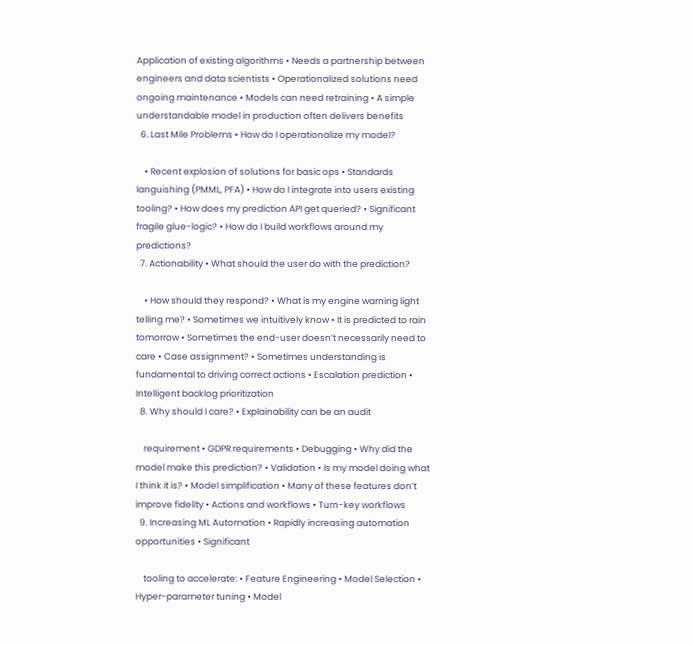Application of existing algorithms • Needs a partnership between engineers and data scientists • Operationalized solutions need ongoing maintenance • Models can need retraining • A simple understandable model in production often delivers benefits
  6. Last Mile Problems • How do I operationalize my model?

    • Recent explosion of solutions for basic ops • Standards languishing (PMML, PFA) • How do I integrate into users existing tooling? • How does my prediction API get queried? • Significant fragile glue-logic? • How do I build workflows around my predictions?
  7. Actionability • What should the user do with the prediction?

    • How should they respond? • What is my engine warning light telling me? • Sometimes we intuitively know • It is predicted to rain tomorrow • Sometimes the end-user doesn’t necessarily need to care • Case assignment? • Sometimes understanding is fundamental to driving correct actions • Escalation prediction • Intelligent backlog prioritization
  8. Why should I care? • Explainability can be an audit

    requirement • GDPR requirements • Debugging • Why did the model make this prediction? • Validation • Is my model doing what I think it is? • Model simplification • Many of these features don’t improve fidelity • Actions and workflows • Turn-key workflows
  9. Increasing ML Automation • Rapidly increasing automation opportunities • Significant

    tooling to accelerate: • Feature Engineering • Model Selection • Hyper-parameter tuning • Model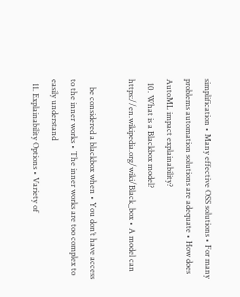simplification • Many effective OSS solutions • For many problems automation solutions are adequate • How does AutoML impact explainability?
  10. What is a Blackbox model? https://en.wikipedia.org/wiki/Black_box • A model can

    be considered a blackbox when • You don’t have access to the inner works • The inner works are too complex to easily understand
  11. Explainability Options • Variety of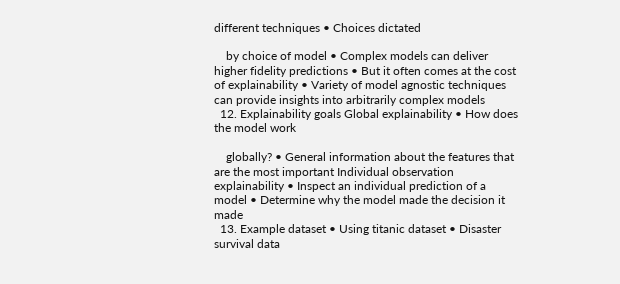different techniques • Choices dictated

    by choice of model • Complex models can deliver higher fidelity predictions • But it often comes at the cost of explainability • Variety of model agnostic techniques can provide insights into arbitrarily complex models
  12. Explainability goals Global explainability • How does the model work

    globally? • General information about the features that are the most important Individual observation explainability • Inspect an individual prediction of a model • Determine why the model made the decision it made
  13. Example dataset • Using titanic dataset • Disaster survival data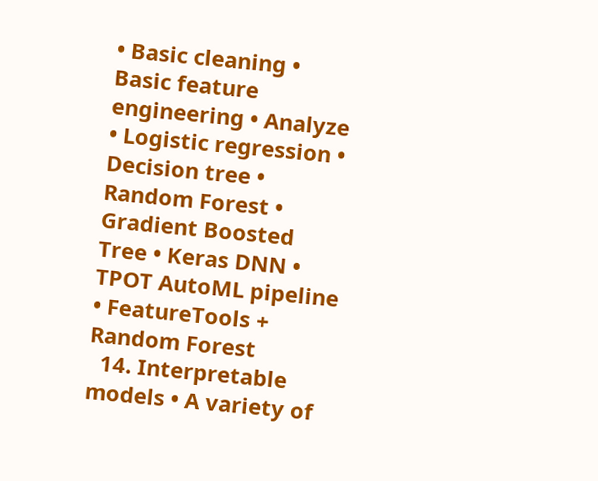• Basic cleaning • Basic feature engineering • Analyze • Logistic regression • Decision tree • Random Forest • Gradient Boosted Tree • Keras DNN • TPOT AutoML pipeline • FeatureTools + Random Forest
  14. Interpretable models • A variety of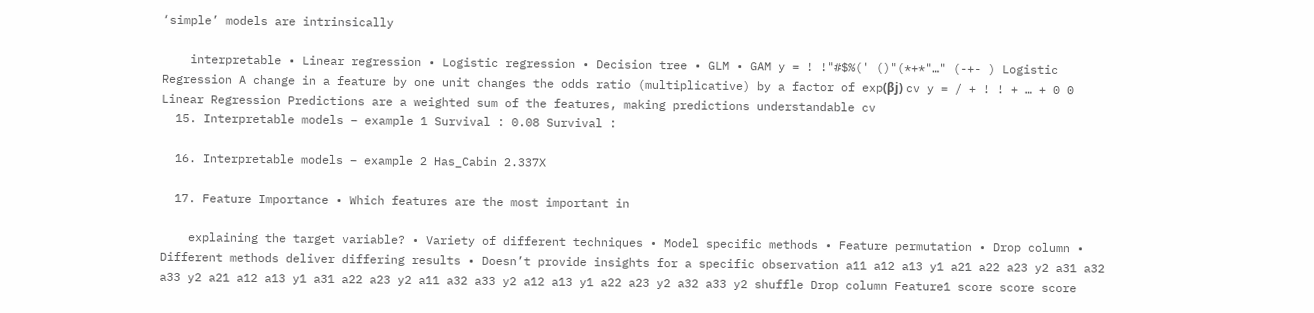‘simple’ models are intrinsically

    interpretable • Linear regression • Logistic regression • Decision tree • GLM • GAM y = ! !"#$%(' ()"(*+*"…" (-+- ) Logistic Regression A change in a feature by one unit changes the odds ratio (multiplicative) by a factor of exp(βj) cv y = / + ! ! + … + 0 0 Linear Regression Predictions are a weighted sum of the features, making predictions understandable cv
  15. Interpretable models – example 1 Survival : 0.08 Survival :

  16. Interpretable models – example 2 Has_Cabin 2.337X

  17. Feature Importance • Which features are the most important in

    explaining the target variable? • Variety of different techniques • Model specific methods • Feature permutation • Drop column • Different methods deliver differing results • Doesn’t provide insights for a specific observation a11 a12 a13 y1 a21 a22 a23 y2 a31 a32 a33 y2 a21 a12 a13 y1 a31 a22 a23 y2 a11 a32 a33 y2 a12 a13 y1 a22 a23 y2 a32 a33 y2 shuffle Drop column Feature1 score score score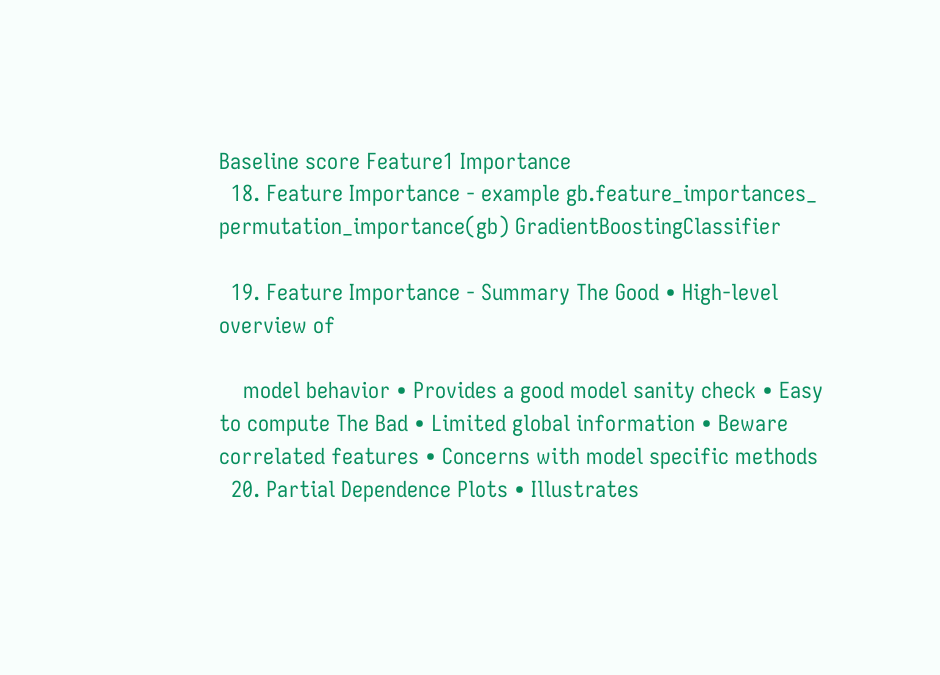Baseline score Feature1 Importance
  18. Feature Importance - example gb.feature_importances_ permutation_importance(gb) GradientBoostingClassifier

  19. Feature Importance - Summary The Good • High-level overview of

    model behavior • Provides a good model sanity check • Easy to compute The Bad • Limited global information • Beware correlated features • Concerns with model specific methods
  20. Partial Dependence Plots • Illustrates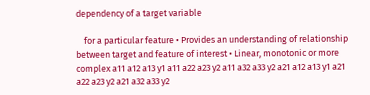dependency of a target variable

    for a particular feature • Provides an understanding of relationship between target and feature of interest • Linear, monotonic or more complex a11 a12 a13 y1 a11 a22 a23 y2 a11 a32 a33 y2 a21 a12 a13 y1 a21 a22 a23 y2 a21 a32 a33 y2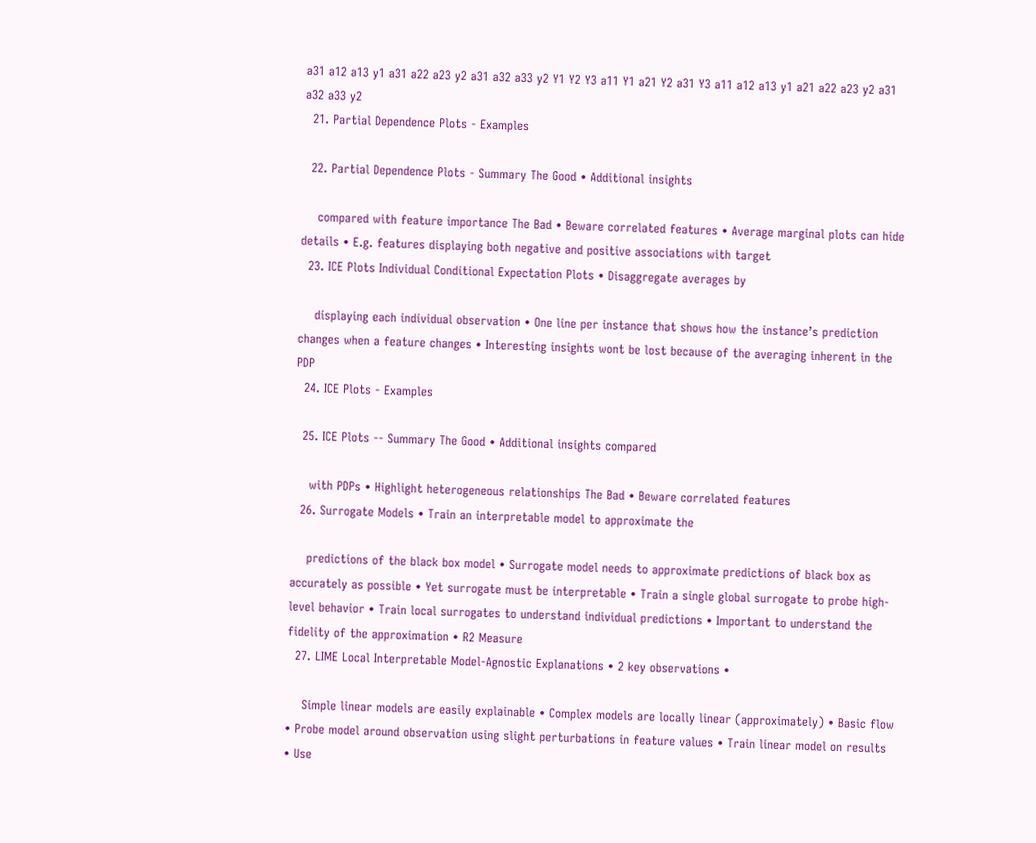a31 a12 a13 y1 a31 a22 a23 y2 a31 a32 a33 y2 Y1 Y2 Y3 a11 Y1 a21 Y2 a31 Y3 a11 a12 a13 y1 a21 a22 a23 y2 a31 a32 a33 y2
  21. Partial Dependence Plots - Examples

  22. Partial Dependence Plots - Summary The Good • Additional insights

    compared with feature importance The Bad • Beware correlated features • Average marginal plots can hide details • E.g. features displaying both negative and positive associations with target
  23. ICE Plots Individual Conditional Expectation Plots • Disaggregate averages by

    displaying each individual observation • One line per instance that shows how the instance’s prediction changes when a feature changes • Interesting insights wont be lost because of the averaging inherent in the PDP
  24. ICE Plots - Examples

  25. ICE Plots -- Summary The Good • Additional insights compared

    with PDPs • Highlight heterogeneous relationships The Bad • Beware correlated features
  26. Surrogate Models • Train an interpretable model to approximate the

    predictions of the black box model • Surrogate model needs to approximate predictions of black box as accurately as possible • Yet surrogate must be interpretable • Train a single global surrogate to probe high-level behavior • Train local surrogates to understand individual predictions • Important to understand the fidelity of the approximation • R2 Measure
  27. LIME Local Interpretable Model-Agnostic Explanations • 2 key observations •

    Simple linear models are easily explainable • Complex models are locally linear (approximately) • Basic flow • Probe model around observation using slight perturbations in feature values • Train linear model on results • Use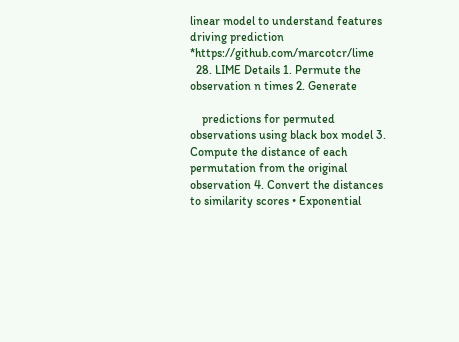linear model to understand features driving prediction *https://github.com/marcotcr/lime
  28. LIME Details 1. Permute the observation n times 2. Generate

    predictions for permuted observations using black box model 3. Compute the distance of each permutation from the original observation 4. Convert the distances to similarity scores • Exponential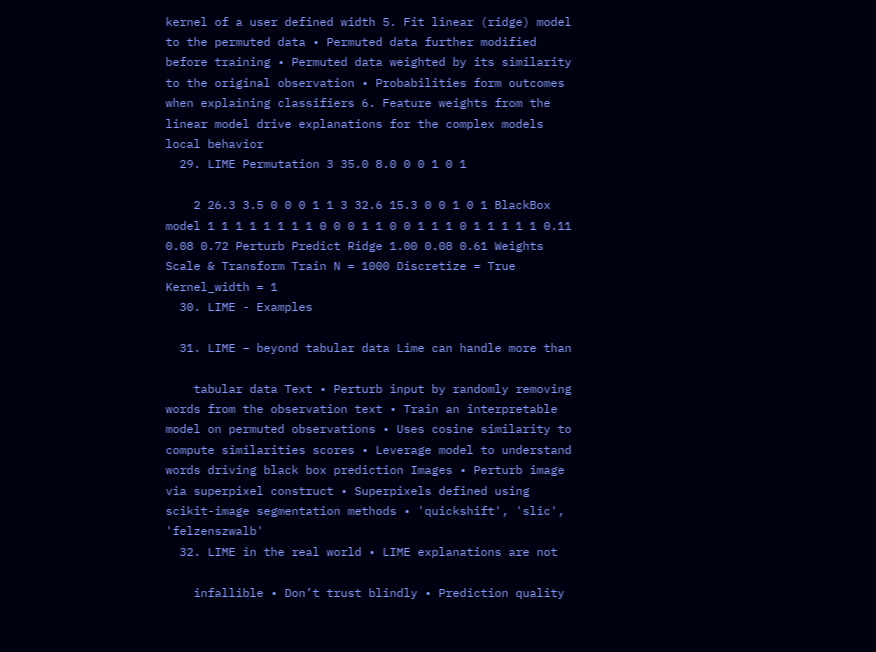kernel of a user defined width 5. Fit linear (ridge) model to the permuted data • Permuted data further modified before training • Permuted data weighted by its similarity to the original observation • Probabilities form outcomes when explaining classifiers 6. Feature weights from the linear model drive explanations for the complex models local behavior
  29. LIME Permutation 3 35.0 8.0 0 0 1 0 1

    2 26.3 3.5 0 0 0 1 1 3 32.6 15.3 0 0 1 0 1 BlackBox model 1 1 1 1 1 1 1 1 0 0 0 1 1 0 0 1 1 1 0 1 1 1 1 1 0.11 0.08 0.72 Perturb Predict Ridge 1.00 0.08 0.61 Weights Scale & Transform Train N = 1000 Discretize = True Kernel_width = 1
  30. LIME - Examples

  31. LIME – beyond tabular data Lime can handle more than

    tabular data Text • Perturb input by randomly removing words from the observation text • Train an interpretable model on permuted observations • Uses cosine similarity to compute similarities scores • Leverage model to understand words driving black box prediction Images • Perturb image via superpixel construct • Superpixels defined using scikit-image segmentation methods • 'quickshift', 'slic', 'felzenszwalb'
  32. LIME in the real world • LIME explanations are not

    infallible • Don’t trust blindly • Prediction quality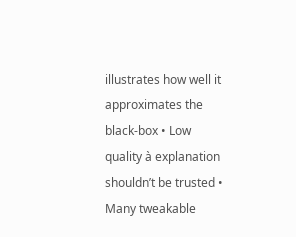illustrates how well it approximates the black-box • Low quality à explanation shouldn’t be trusted • Many tweakable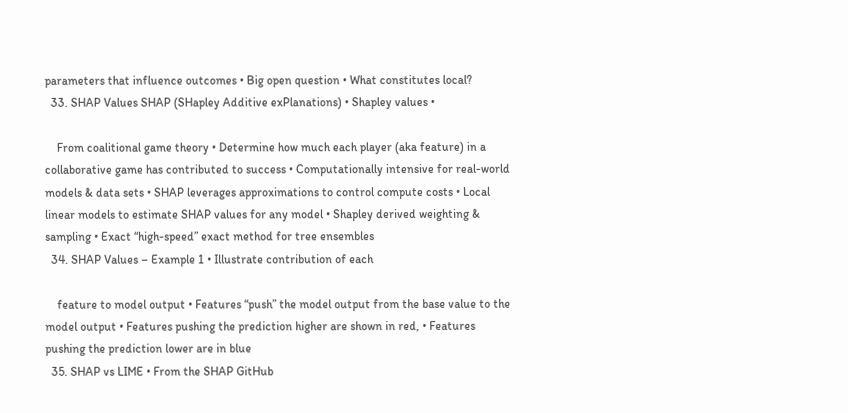parameters that influence outcomes • Big open question • What constitutes local?
  33. SHAP Values SHAP (SHapley Additive exPlanations) • Shapley values •

    From coalitional game theory • Determine how much each player (aka feature) in a collaborative game has contributed to success • Computationally intensive for real-world models & data sets • SHAP leverages approximations to control compute costs • Local linear models to estimate SHAP values for any model • Shapley derived weighting & sampling • Exact “high-speed” exact method for tree ensembles
  34. SHAP Values – Example 1 • Illustrate contribution of each

    feature to model output • Features “push” the model output from the base value to the model output • Features pushing the prediction higher are shown in red, • Features pushing the prediction lower are in blue
  35. SHAP vs LIME • From the SHAP GitHub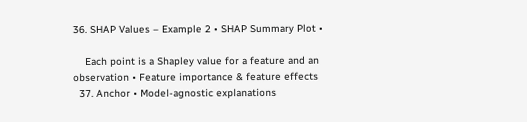36. SHAP Values – Example 2 • SHAP Summary Plot •

    Each point is a Shapley value for a feature and an observation • Feature importance & feature effects
  37. Anchor • Model-agnostic explanations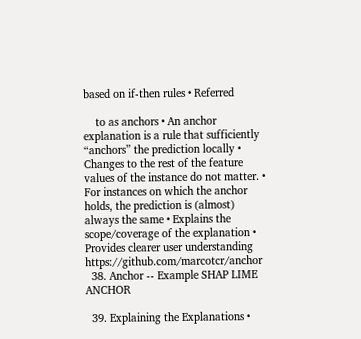based on if-then rules • Referred

    to as anchors • An anchor explanation is a rule that sufficiently “anchors” the prediction locally • Changes to the rest of the feature values of the instance do not matter. • For instances on which the anchor holds, the prediction is (almost) always the same • Explains the scope/coverage of the explanation • Provides clearer user understanding https://github.com/marcotcr/anchor
  38. Anchor -- Example SHAP LIME ANCHOR

  39. Explaining the Explanations •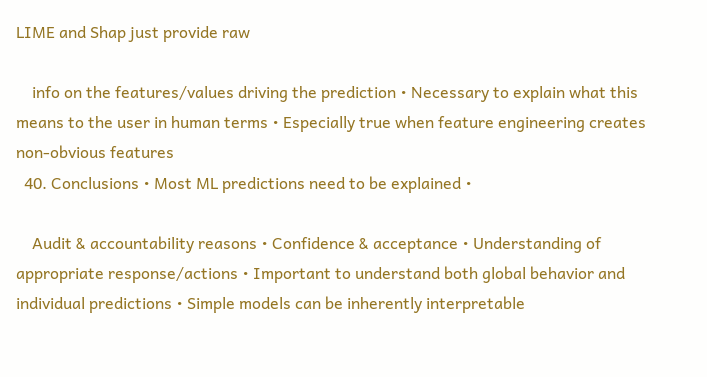LIME and Shap just provide raw

    info on the features/values driving the prediction • Necessary to explain what this means to the user in human terms • Especially true when feature engineering creates non-obvious features
  40. Conclusions • Most ML predictions need to be explained •

    Audit & accountability reasons • Confidence & acceptance • Understanding of appropriate response/actions • Important to understand both global behavior and individual predictions • Simple models can be inherently interpretable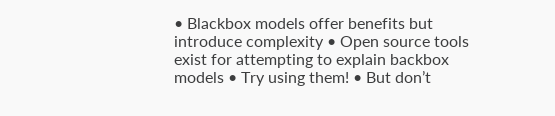• Blackbox models offer benefits but introduce complexity • Open source tools exist for attempting to explain backbox models • Try using them! • But don’t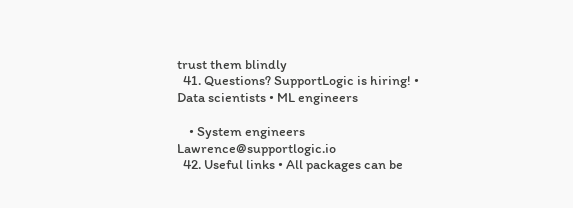trust them blindly
  41. Questions? SupportLogic is hiring! • Data scientists • ML engineers

    • System engineers Lawrence@supportlogic.io
  42. Useful links • All packages can be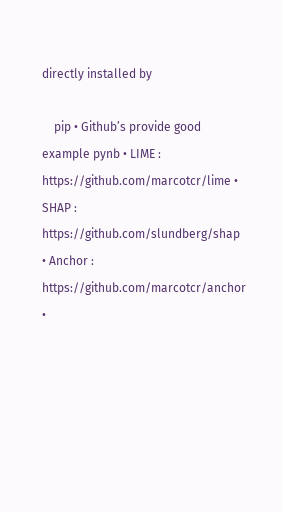directly installed by

    pip • Github’s provide good example pynb • LIME : https://github.com/marcotcr/lime • SHAP : https://github.com/slundberg/shap • Anchor : https://github.com/marcotcr/anchor •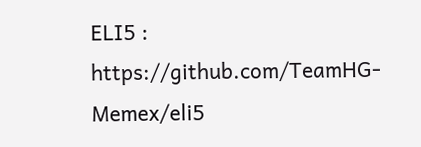ELI5 : https://github.com/TeamHG-Memex/eli5